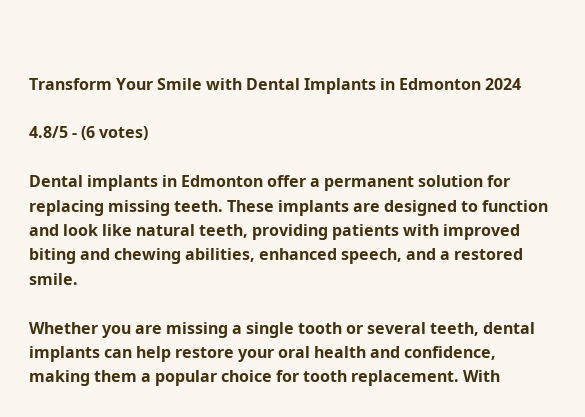Transform Your Smile with Dental Implants in Edmonton 2024

4.8/5 - (6 votes)

Dental implants in Edmonton offer a permanent solution for replacing missing teeth. These implants are designed to function and look like natural teeth, providing patients with improved biting and chewing abilities, enhanced speech, and a restored smile.

Whether you are missing a single tooth or several teeth, dental implants can help restore your oral health and confidence, making them a popular choice for tooth replacement. With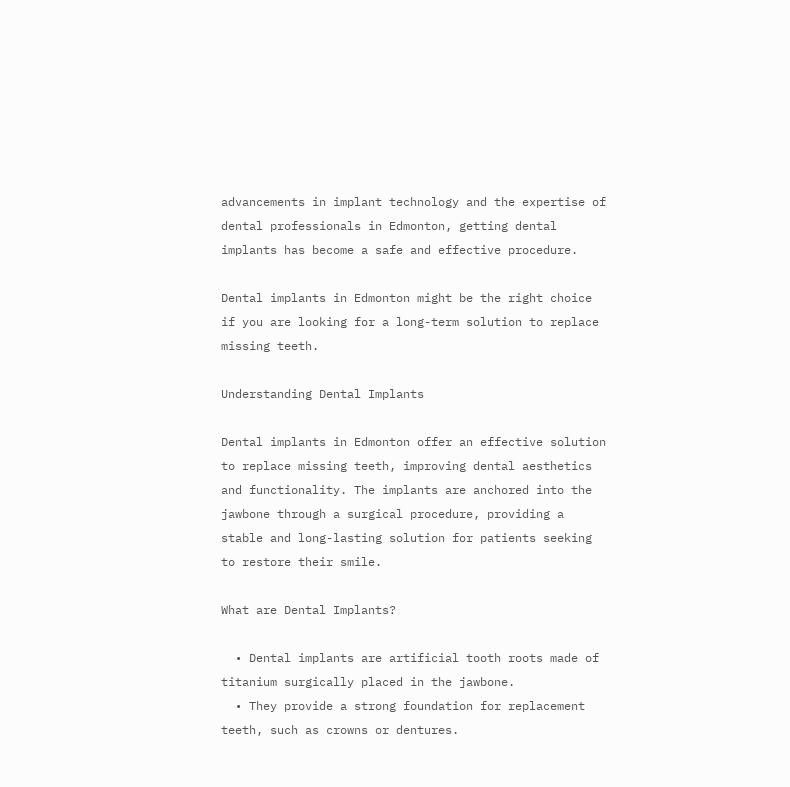advancements in implant technology and the expertise of dental professionals in Edmonton, getting dental implants has become a safe and effective procedure.

Dental implants in Edmonton might be the right choice if you are looking for a long-term solution to replace missing teeth.

Understanding Dental Implants

Dental implants in Edmonton offer an effective solution to replace missing teeth, improving dental aesthetics and functionality. The implants are anchored into the jawbone through a surgical procedure, providing a stable and long-lasting solution for patients seeking to restore their smile.

What are Dental Implants?

  • Dental implants are artificial tooth roots made of titanium surgically placed in the jawbone.
  • They provide a strong foundation for replacement teeth, such as crowns or dentures.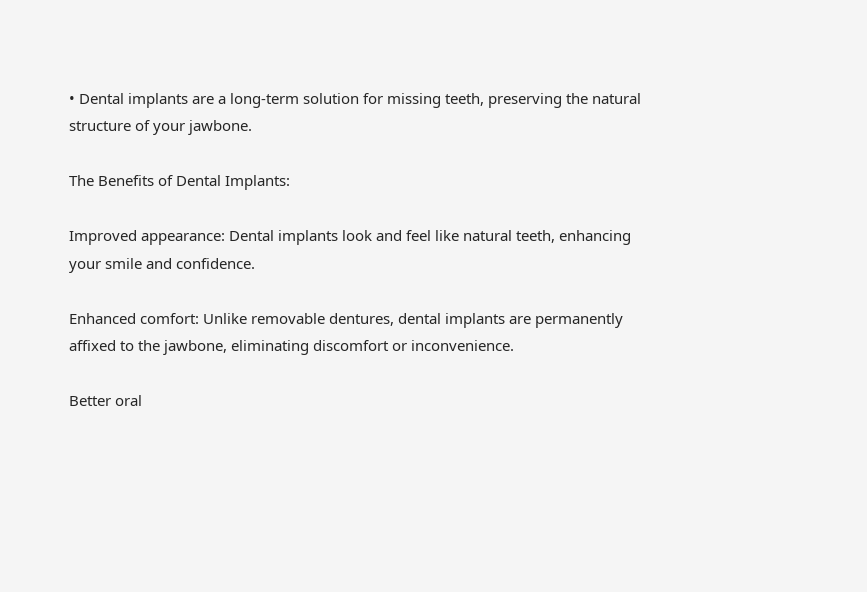• Dental implants are a long-term solution for missing teeth, preserving the natural structure of your jawbone.

The Benefits of Dental Implants:

Improved appearance: Dental implants look and feel like natural teeth, enhancing your smile and confidence.

Enhanced comfort: Unlike removable dentures, dental implants are permanently affixed to the jawbone, eliminating discomfort or inconvenience.

Better oral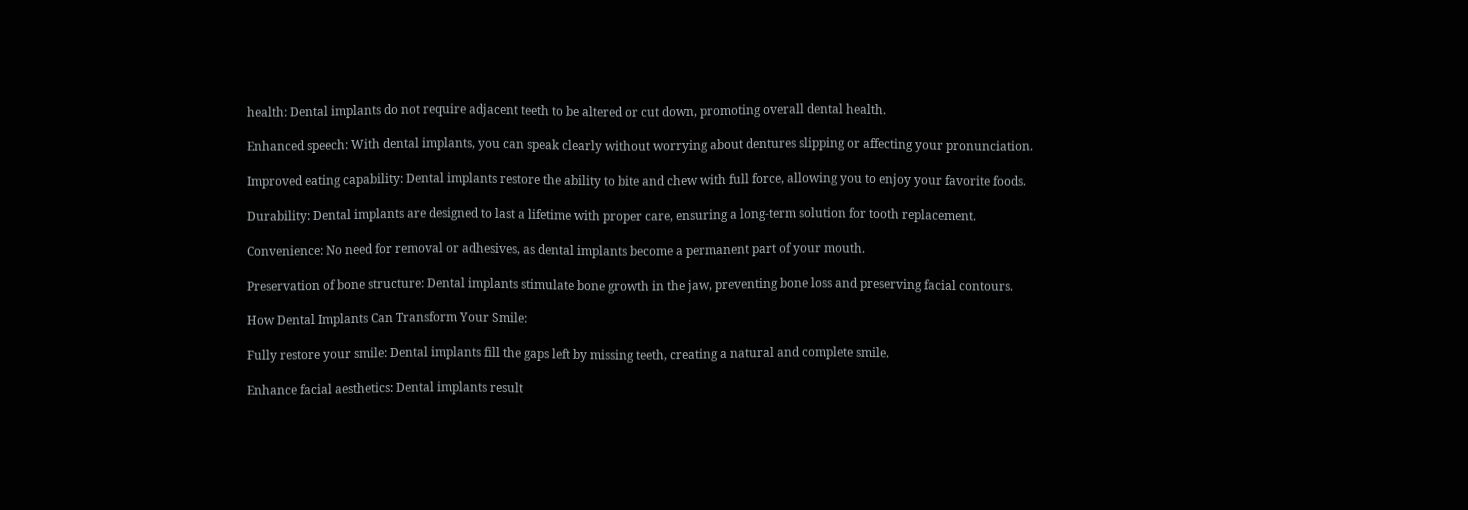health: Dental implants do not require adjacent teeth to be altered or cut down, promoting overall dental health.

Enhanced speech: With dental implants, you can speak clearly without worrying about dentures slipping or affecting your pronunciation.

Improved eating capability: Dental implants restore the ability to bite and chew with full force, allowing you to enjoy your favorite foods.

Durability: Dental implants are designed to last a lifetime with proper care, ensuring a long-term solution for tooth replacement.

Convenience: No need for removal or adhesives, as dental implants become a permanent part of your mouth.

Preservation of bone structure: Dental implants stimulate bone growth in the jaw, preventing bone loss and preserving facial contours.

How Dental Implants Can Transform Your Smile:

Fully restore your smile: Dental implants fill the gaps left by missing teeth, creating a natural and complete smile.

Enhance facial aesthetics: Dental implants result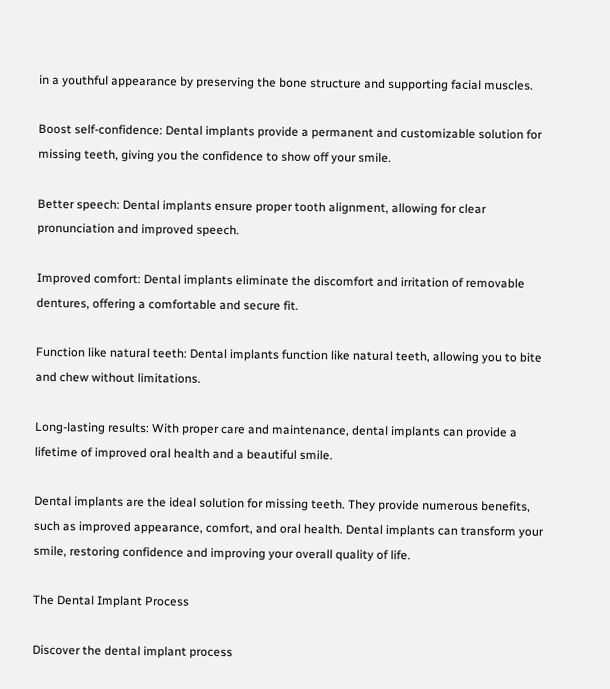in a youthful appearance by preserving the bone structure and supporting facial muscles.

Boost self-confidence: Dental implants provide a permanent and customizable solution for missing teeth, giving you the confidence to show off your smile.

Better speech: Dental implants ensure proper tooth alignment, allowing for clear pronunciation and improved speech.

Improved comfort: Dental implants eliminate the discomfort and irritation of removable dentures, offering a comfortable and secure fit.

Function like natural teeth: Dental implants function like natural teeth, allowing you to bite and chew without limitations.

Long-lasting results: With proper care and maintenance, dental implants can provide a lifetime of improved oral health and a beautiful smile.

Dental implants are the ideal solution for missing teeth. They provide numerous benefits, such as improved appearance, comfort, and oral health. Dental implants can transform your smile, restoring confidence and improving your overall quality of life.

The Dental Implant Process

Discover the dental implant process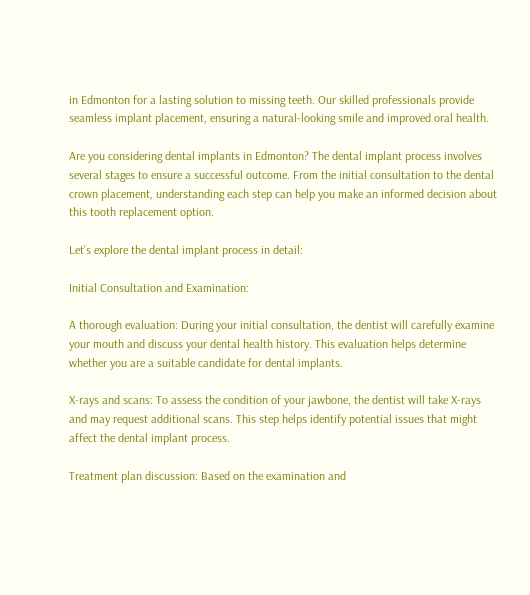in Edmonton for a lasting solution to missing teeth. Our skilled professionals provide seamless implant placement, ensuring a natural-looking smile and improved oral health.

Are you considering dental implants in Edmonton? The dental implant process involves several stages to ensure a successful outcome. From the initial consultation to the dental crown placement, understanding each step can help you make an informed decision about this tooth replacement option.

Let’s explore the dental implant process in detail:

Initial Consultation and Examination:

A thorough evaluation: During your initial consultation, the dentist will carefully examine your mouth and discuss your dental health history. This evaluation helps determine whether you are a suitable candidate for dental implants.

X-rays and scans: To assess the condition of your jawbone, the dentist will take X-rays and may request additional scans. This step helps identify potential issues that might affect the dental implant process.

Treatment plan discussion: Based on the examination and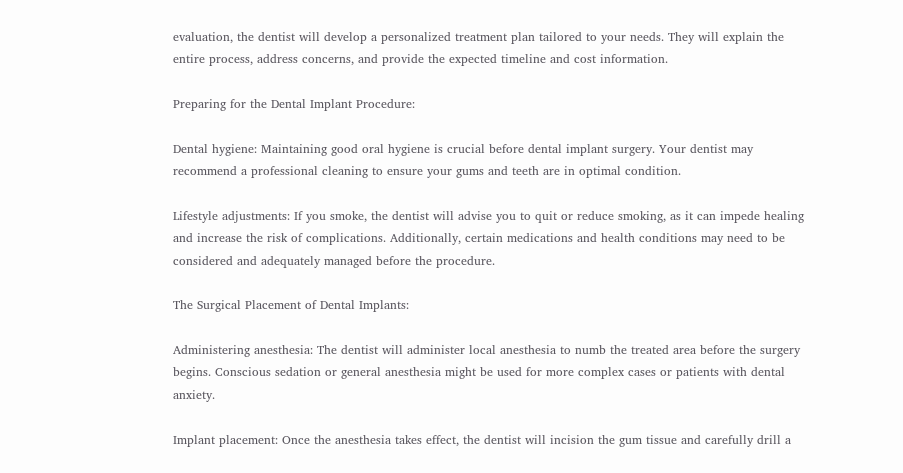evaluation, the dentist will develop a personalized treatment plan tailored to your needs. They will explain the entire process, address concerns, and provide the expected timeline and cost information.

Preparing for the Dental Implant Procedure:

Dental hygiene: Maintaining good oral hygiene is crucial before dental implant surgery. Your dentist may recommend a professional cleaning to ensure your gums and teeth are in optimal condition.

Lifestyle adjustments: If you smoke, the dentist will advise you to quit or reduce smoking, as it can impede healing and increase the risk of complications. Additionally, certain medications and health conditions may need to be considered and adequately managed before the procedure.

The Surgical Placement of Dental Implants:

Administering anesthesia: The dentist will administer local anesthesia to numb the treated area before the surgery begins. Conscious sedation or general anesthesia might be used for more complex cases or patients with dental anxiety.

Implant placement: Once the anesthesia takes effect, the dentist will incision the gum tissue and carefully drill a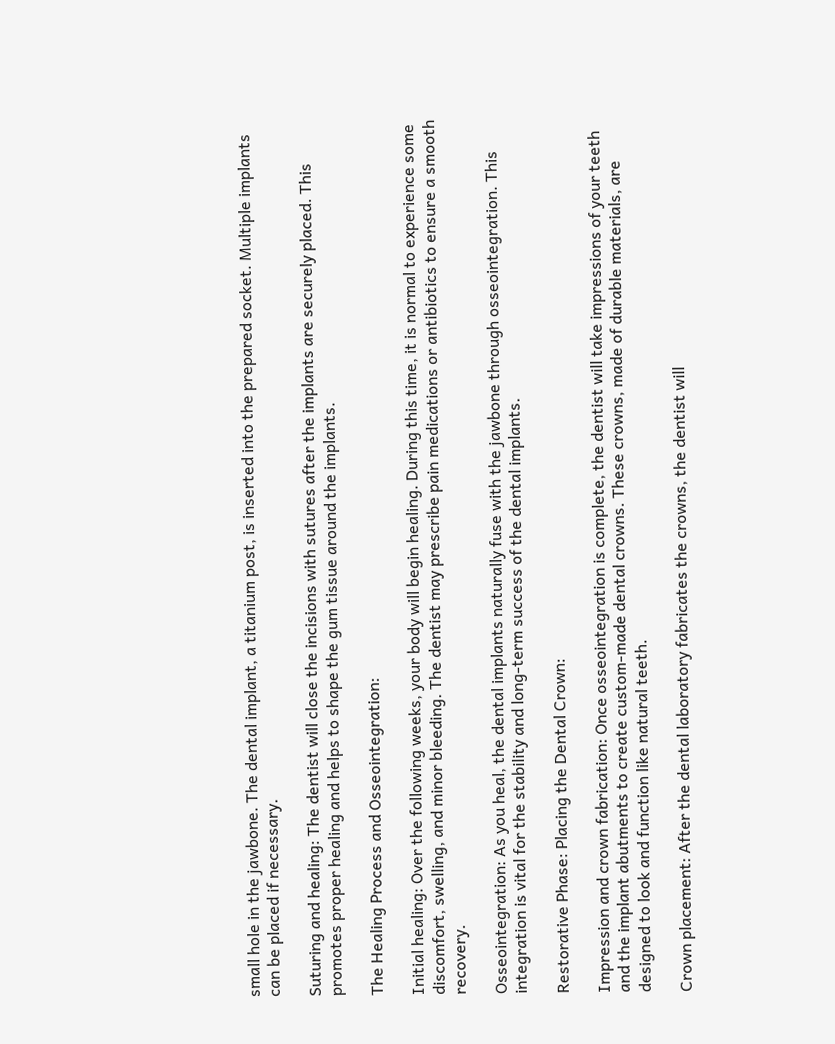small hole in the jawbone. The dental implant, a titanium post, is inserted into the prepared socket. Multiple implants can be placed if necessary.

Suturing and healing: The dentist will close the incisions with sutures after the implants are securely placed. This promotes proper healing and helps to shape the gum tissue around the implants.

The Healing Process and Osseointegration:

Initial healing: Over the following weeks, your body will begin healing. During this time, it is normal to experience some discomfort, swelling, and minor bleeding. The dentist may prescribe pain medications or antibiotics to ensure a smooth recovery.

Osseointegration: As you heal, the dental implants naturally fuse with the jawbone through osseointegration. This integration is vital for the stability and long-term success of the dental implants.

Restorative Phase: Placing the Dental Crown:

Impression and crown fabrication: Once osseointegration is complete, the dentist will take impressions of your teeth and the implant abutments to create custom-made dental crowns. These crowns, made of durable materials, are designed to look and function like natural teeth.

Crown placement: After the dental laboratory fabricates the crowns, the dentist will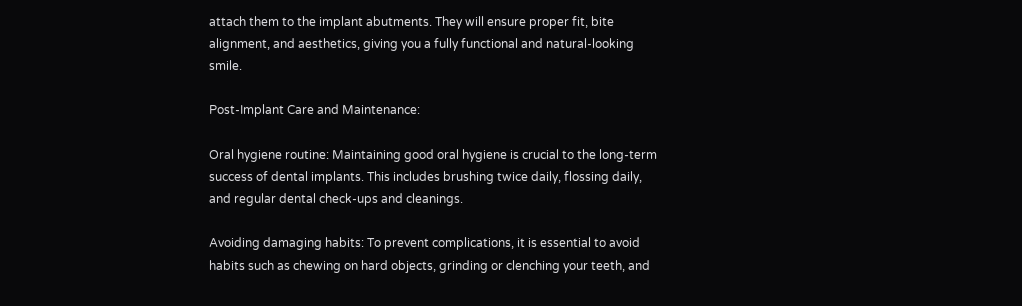attach them to the implant abutments. They will ensure proper fit, bite alignment, and aesthetics, giving you a fully functional and natural-looking smile.

Post-Implant Care and Maintenance:

Oral hygiene routine: Maintaining good oral hygiene is crucial to the long-term success of dental implants. This includes brushing twice daily, flossing daily, and regular dental check-ups and cleanings.

Avoiding damaging habits: To prevent complications, it is essential to avoid habits such as chewing on hard objects, grinding or clenching your teeth, and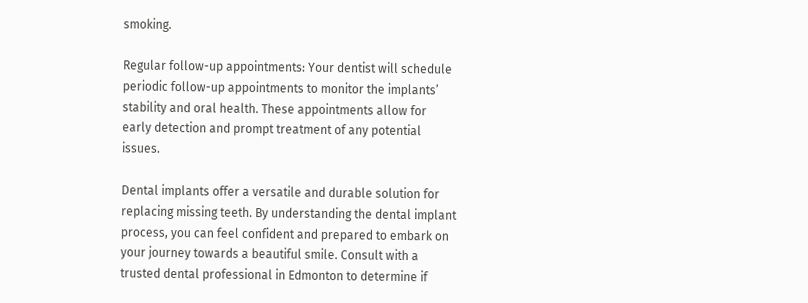smoking.

Regular follow-up appointments: Your dentist will schedule periodic follow-up appointments to monitor the implants’ stability and oral health. These appointments allow for early detection and prompt treatment of any potential issues.

Dental implants offer a versatile and durable solution for replacing missing teeth. By understanding the dental implant process, you can feel confident and prepared to embark on your journey towards a beautiful smile. Consult with a trusted dental professional in Edmonton to determine if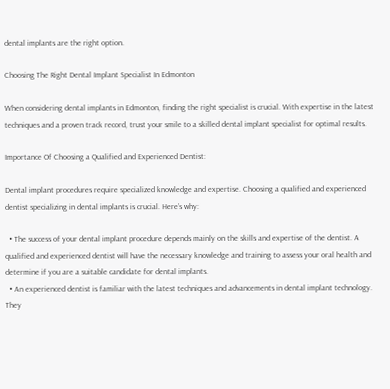dental implants are the right option.

Choosing The Right Dental Implant Specialist In Edmonton

When considering dental implants in Edmonton, finding the right specialist is crucial. With expertise in the latest techniques and a proven track record, trust your smile to a skilled dental implant specialist for optimal results.

Importance Of Choosing a Qualified and Experienced Dentist:

Dental implant procedures require specialized knowledge and expertise. Choosing a qualified and experienced dentist specializing in dental implants is crucial. Here’s why:

  • The success of your dental implant procedure depends mainly on the skills and expertise of the dentist. A qualified and experienced dentist will have the necessary knowledge and training to assess your oral health and determine if you are a suitable candidate for dental implants.
  • An experienced dentist is familiar with the latest techniques and advancements in dental implant technology. They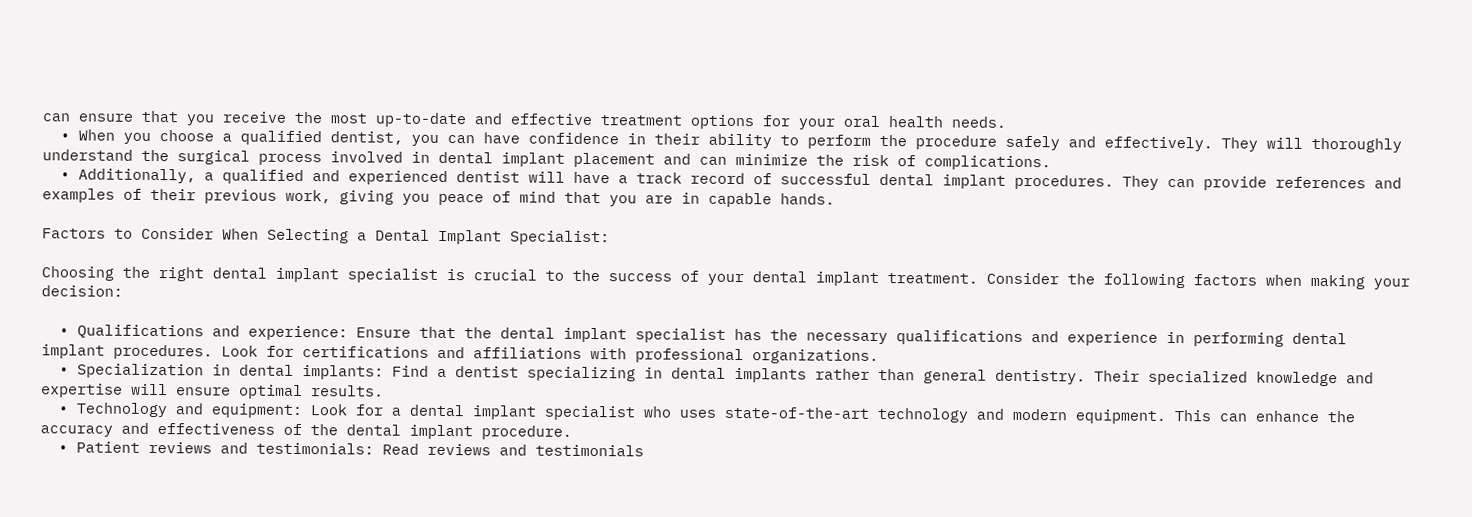can ensure that you receive the most up-to-date and effective treatment options for your oral health needs.
  • When you choose a qualified dentist, you can have confidence in their ability to perform the procedure safely and effectively. They will thoroughly understand the surgical process involved in dental implant placement and can minimize the risk of complications.
  • Additionally, a qualified and experienced dentist will have a track record of successful dental implant procedures. They can provide references and examples of their previous work, giving you peace of mind that you are in capable hands.

Factors to Consider When Selecting a Dental Implant Specialist:

Choosing the right dental implant specialist is crucial to the success of your dental implant treatment. Consider the following factors when making your decision:

  • Qualifications and experience: Ensure that the dental implant specialist has the necessary qualifications and experience in performing dental implant procedures. Look for certifications and affiliations with professional organizations.
  • Specialization in dental implants: Find a dentist specializing in dental implants rather than general dentistry. Their specialized knowledge and expertise will ensure optimal results.
  • Technology and equipment: Look for a dental implant specialist who uses state-of-the-art technology and modern equipment. This can enhance the accuracy and effectiveness of the dental implant procedure.
  • Patient reviews and testimonials: Read reviews and testimonials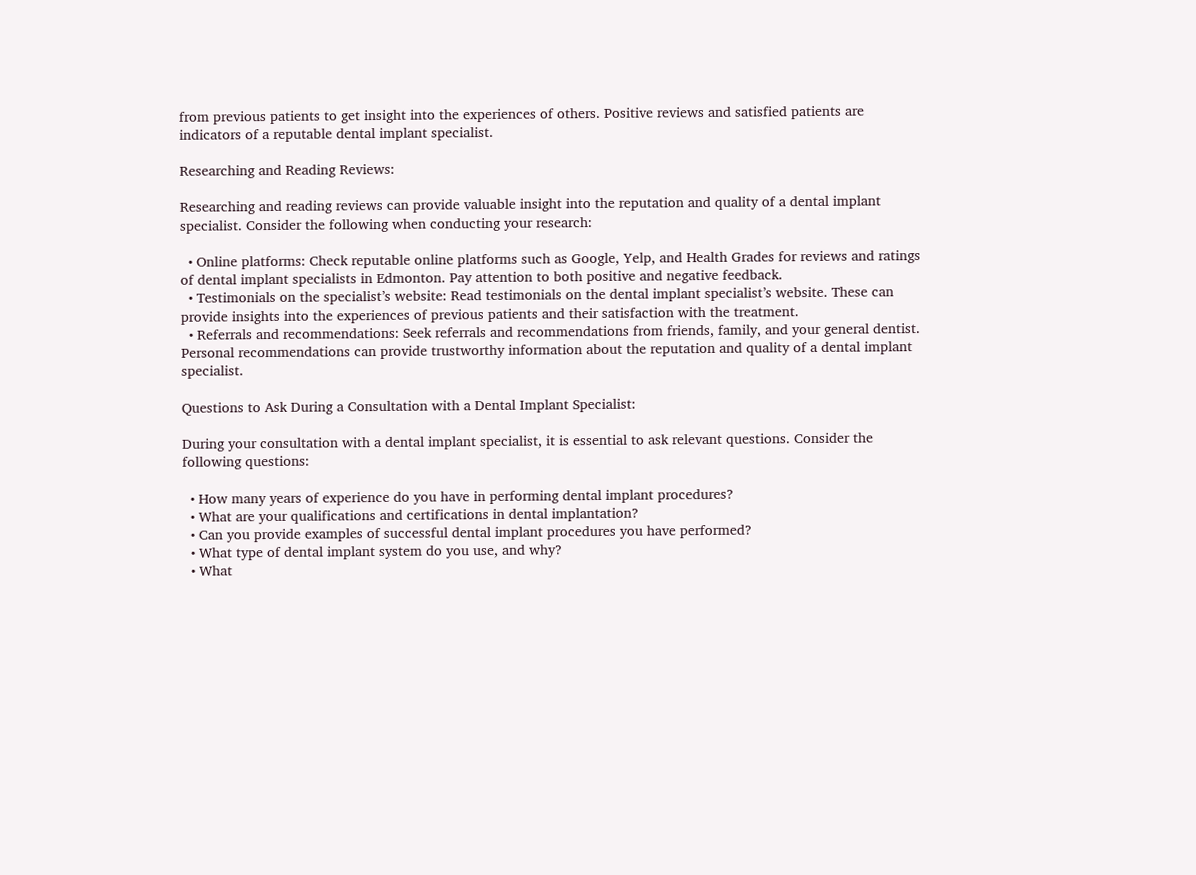from previous patients to get insight into the experiences of others. Positive reviews and satisfied patients are indicators of a reputable dental implant specialist.

Researching and Reading Reviews:

Researching and reading reviews can provide valuable insight into the reputation and quality of a dental implant specialist. Consider the following when conducting your research:

  • Online platforms: Check reputable online platforms such as Google, Yelp, and Health Grades for reviews and ratings of dental implant specialists in Edmonton. Pay attention to both positive and negative feedback.
  • Testimonials on the specialist’s website: Read testimonials on the dental implant specialist’s website. These can provide insights into the experiences of previous patients and their satisfaction with the treatment.
  • Referrals and recommendations: Seek referrals and recommendations from friends, family, and your general dentist. Personal recommendations can provide trustworthy information about the reputation and quality of a dental implant specialist.

Questions to Ask During a Consultation with a Dental Implant Specialist:

During your consultation with a dental implant specialist, it is essential to ask relevant questions. Consider the following questions:

  • How many years of experience do you have in performing dental implant procedures?
  • What are your qualifications and certifications in dental implantation?
  • Can you provide examples of successful dental implant procedures you have performed?
  • What type of dental implant system do you use, and why?
  • What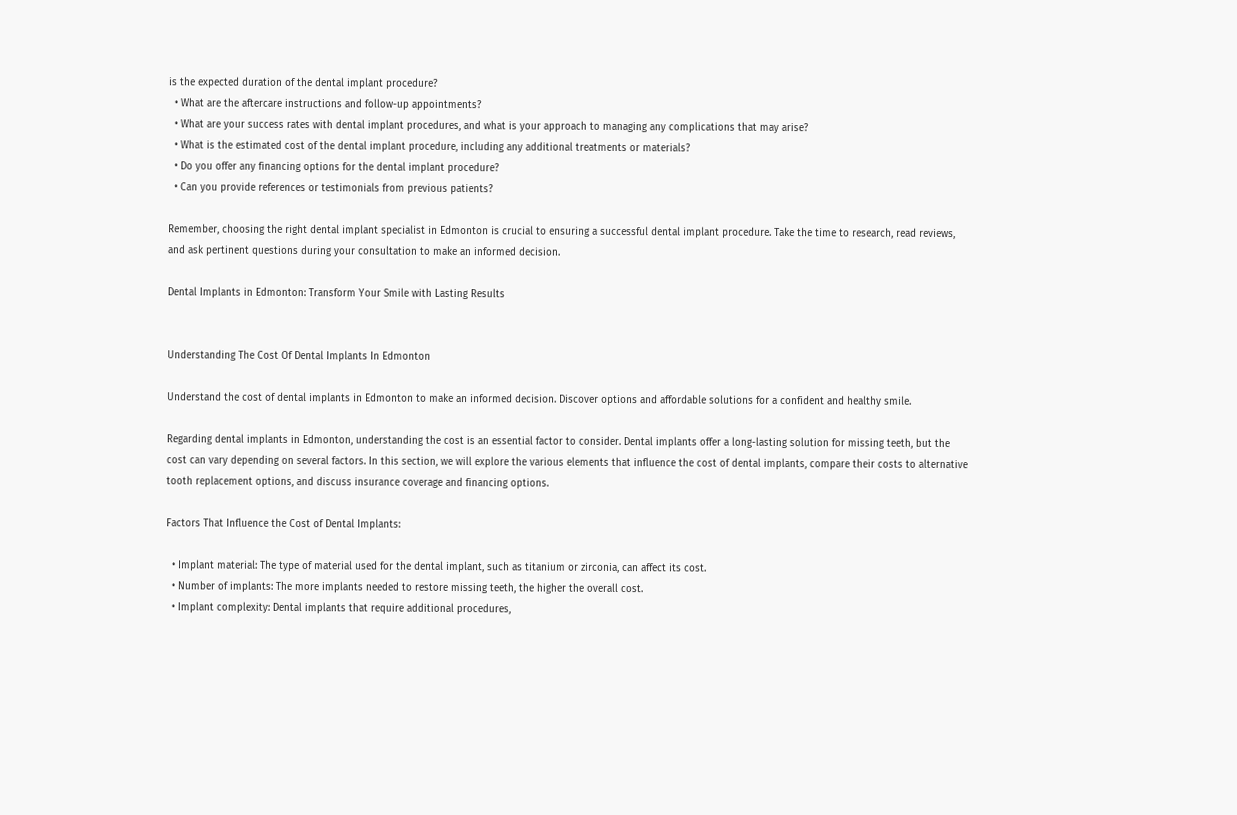is the expected duration of the dental implant procedure?
  • What are the aftercare instructions and follow-up appointments?
  • What are your success rates with dental implant procedures, and what is your approach to managing any complications that may arise?
  • What is the estimated cost of the dental implant procedure, including any additional treatments or materials?
  • Do you offer any financing options for the dental implant procedure?
  • Can you provide references or testimonials from previous patients?

Remember, choosing the right dental implant specialist in Edmonton is crucial to ensuring a successful dental implant procedure. Take the time to research, read reviews, and ask pertinent questions during your consultation to make an informed decision.

Dental Implants in Edmonton: Transform Your Smile with Lasting Results


Understanding The Cost Of Dental Implants In Edmonton

Understand the cost of dental implants in Edmonton to make an informed decision. Discover options and affordable solutions for a confident and healthy smile.

Regarding dental implants in Edmonton, understanding the cost is an essential factor to consider. Dental implants offer a long-lasting solution for missing teeth, but the cost can vary depending on several factors. In this section, we will explore the various elements that influence the cost of dental implants, compare their costs to alternative tooth replacement options, and discuss insurance coverage and financing options.

Factors That Influence the Cost of Dental Implants:

  • Implant material: The type of material used for the dental implant, such as titanium or zirconia, can affect its cost.
  • Number of implants: The more implants needed to restore missing teeth, the higher the overall cost.
  • Implant complexity: Dental implants that require additional procedures,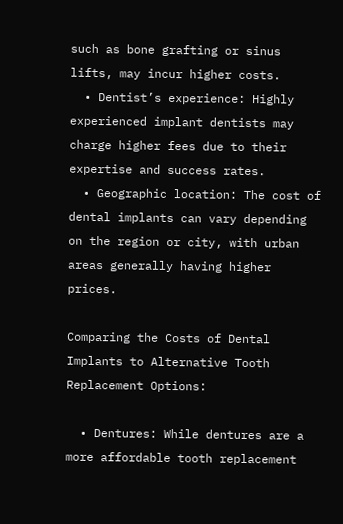such as bone grafting or sinus lifts, may incur higher costs.
  • Dentist’s experience: Highly experienced implant dentists may charge higher fees due to their expertise and success rates.
  • Geographic location: The cost of dental implants can vary depending on the region or city, with urban areas generally having higher prices.

Comparing the Costs of Dental Implants to Alternative Tooth Replacement Options:

  • Dentures: While dentures are a more affordable tooth replacement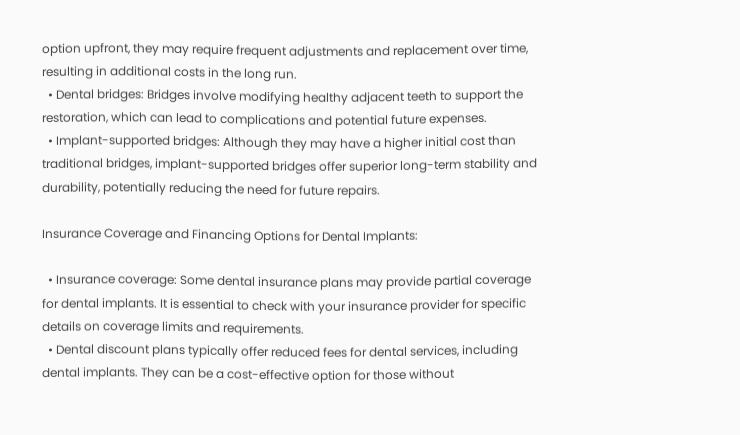option upfront, they may require frequent adjustments and replacement over time, resulting in additional costs in the long run.
  • Dental bridges: Bridges involve modifying healthy adjacent teeth to support the restoration, which can lead to complications and potential future expenses.
  • Implant-supported bridges: Although they may have a higher initial cost than traditional bridges, implant-supported bridges offer superior long-term stability and durability, potentially reducing the need for future repairs.

Insurance Coverage and Financing Options for Dental Implants:

  • Insurance coverage: Some dental insurance plans may provide partial coverage for dental implants. It is essential to check with your insurance provider for specific details on coverage limits and requirements.
  • Dental discount plans typically offer reduced fees for dental services, including dental implants. They can be a cost-effective option for those without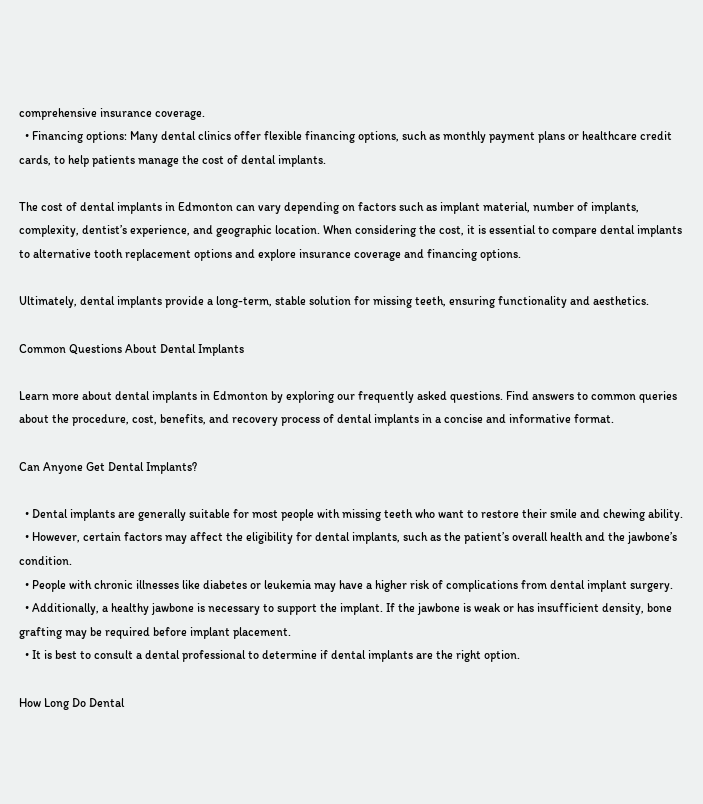comprehensive insurance coverage.
  • Financing options: Many dental clinics offer flexible financing options, such as monthly payment plans or healthcare credit cards, to help patients manage the cost of dental implants.

The cost of dental implants in Edmonton can vary depending on factors such as implant material, number of implants, complexity, dentist’s experience, and geographic location. When considering the cost, it is essential to compare dental implants to alternative tooth replacement options and explore insurance coverage and financing options.

Ultimately, dental implants provide a long-term, stable solution for missing teeth, ensuring functionality and aesthetics.

Common Questions About Dental Implants

Learn more about dental implants in Edmonton by exploring our frequently asked questions. Find answers to common queries about the procedure, cost, benefits, and recovery process of dental implants in a concise and informative format.

Can Anyone Get Dental Implants?

  • Dental implants are generally suitable for most people with missing teeth who want to restore their smile and chewing ability.
  • However, certain factors may affect the eligibility for dental implants, such as the patient’s overall health and the jawbone’s condition.
  • People with chronic illnesses like diabetes or leukemia may have a higher risk of complications from dental implant surgery.
  • Additionally, a healthy jawbone is necessary to support the implant. If the jawbone is weak or has insufficient density, bone grafting may be required before implant placement.
  • It is best to consult a dental professional to determine if dental implants are the right option.

How Long Do Dental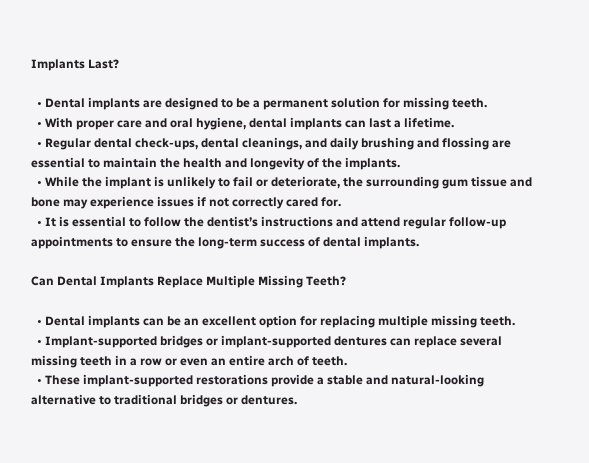Implants Last?

  • Dental implants are designed to be a permanent solution for missing teeth.
  • With proper care and oral hygiene, dental implants can last a lifetime.
  • Regular dental check-ups, dental cleanings, and daily brushing and flossing are essential to maintain the health and longevity of the implants.
  • While the implant is unlikely to fail or deteriorate, the surrounding gum tissue and bone may experience issues if not correctly cared for.
  • It is essential to follow the dentist’s instructions and attend regular follow-up appointments to ensure the long-term success of dental implants.

Can Dental Implants Replace Multiple Missing Teeth?

  • Dental implants can be an excellent option for replacing multiple missing teeth.
  • Implant-supported bridges or implant-supported dentures can replace several missing teeth in a row or even an entire arch of teeth.
  • These implant-supported restorations provide a stable and natural-looking alternative to traditional bridges or dentures.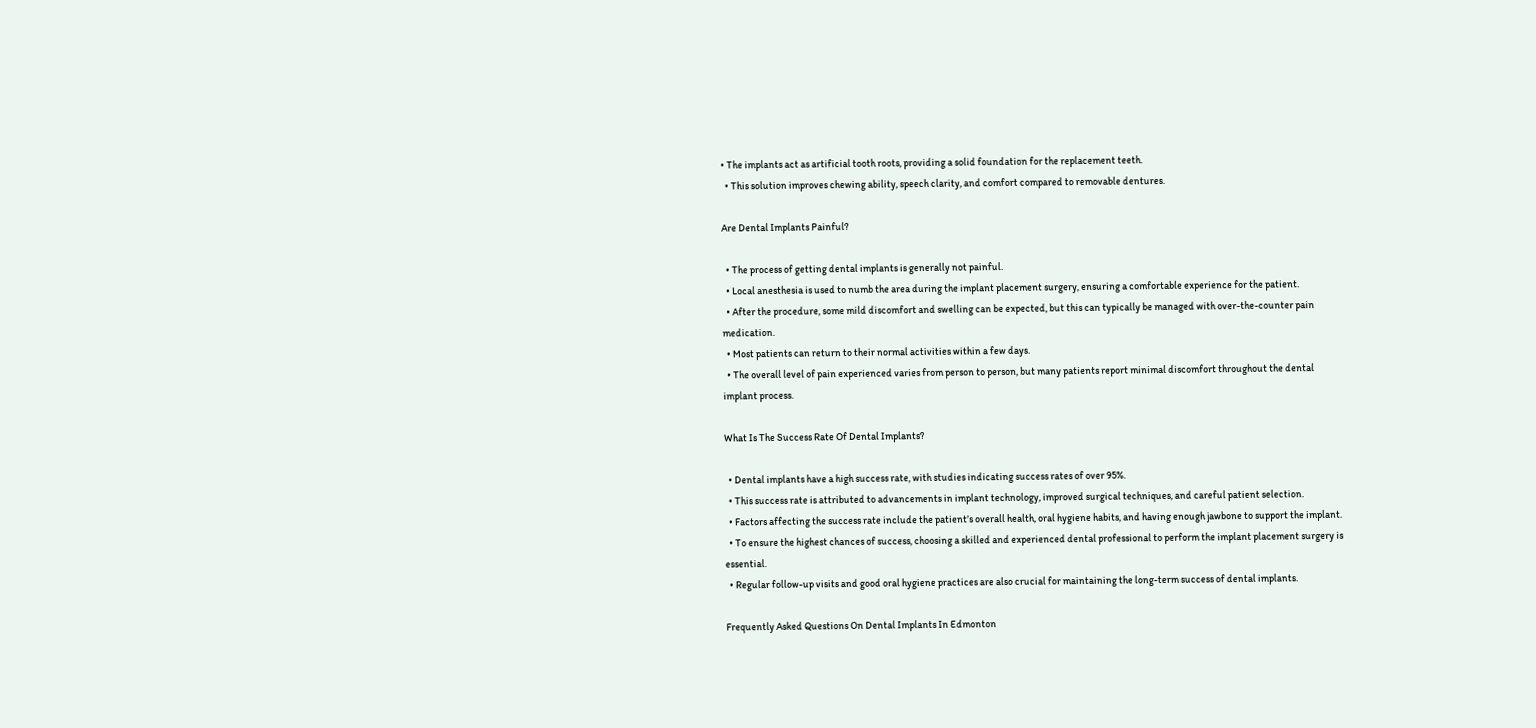• The implants act as artificial tooth roots, providing a solid foundation for the replacement teeth.
  • This solution improves chewing ability, speech clarity, and comfort compared to removable dentures.

Are Dental Implants Painful?

  • The process of getting dental implants is generally not painful.
  • Local anesthesia is used to numb the area during the implant placement surgery, ensuring a comfortable experience for the patient.
  • After the procedure, some mild discomfort and swelling can be expected, but this can typically be managed with over-the-counter pain medication.
  • Most patients can return to their normal activities within a few days.
  • The overall level of pain experienced varies from person to person, but many patients report minimal discomfort throughout the dental implant process.

What Is The Success Rate Of Dental Implants?

  • Dental implants have a high success rate, with studies indicating success rates of over 95%.
  • This success rate is attributed to advancements in implant technology, improved surgical techniques, and careful patient selection.
  • Factors affecting the success rate include the patient’s overall health, oral hygiene habits, and having enough jawbone to support the implant.
  • To ensure the highest chances of success, choosing a skilled and experienced dental professional to perform the implant placement surgery is essential.
  • Regular follow-up visits and good oral hygiene practices are also crucial for maintaining the long-term success of dental implants.

Frequently Asked Questions On Dental Implants In Edmonton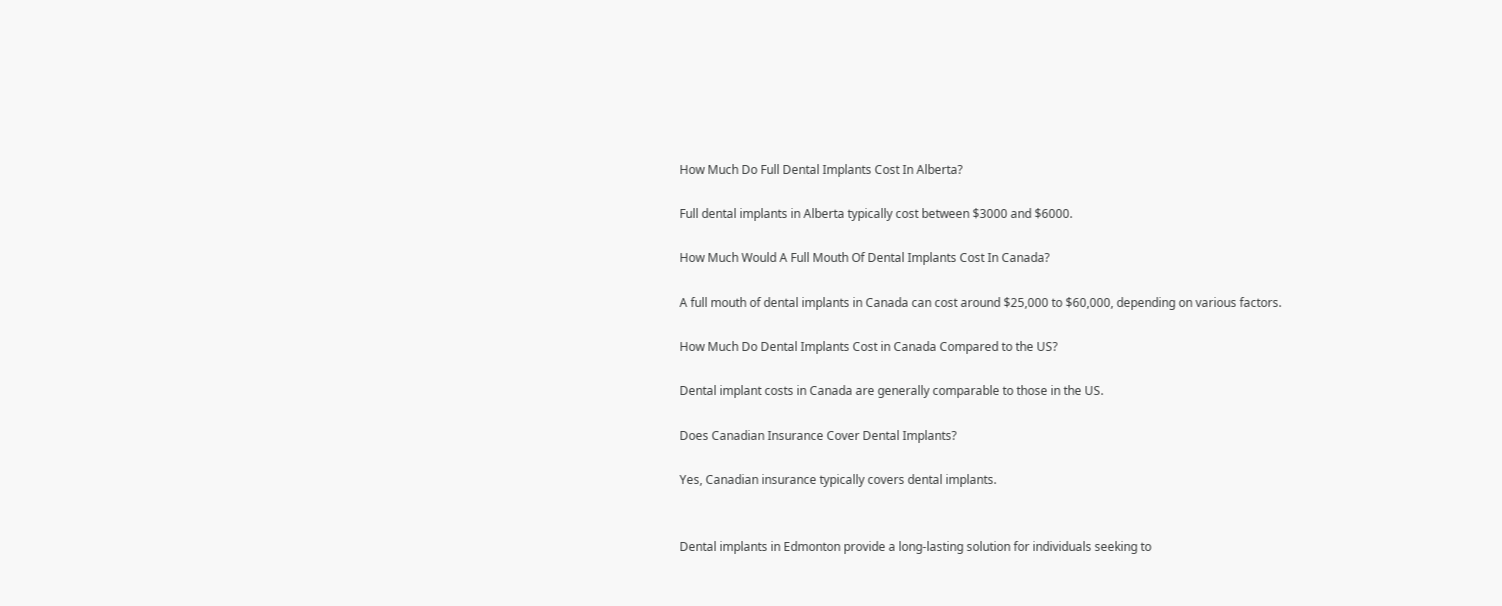How Much Do Full Dental Implants Cost In Alberta?

Full dental implants in Alberta typically cost between $3000 and $6000.

How Much Would A Full Mouth Of Dental Implants Cost In Canada?

A full mouth of dental implants in Canada can cost around $25,000 to $60,000, depending on various factors.

How Much Do Dental Implants Cost in Canada Compared to the US?

Dental implant costs in Canada are generally comparable to those in the US.

Does Canadian Insurance Cover Dental Implants?

Yes, Canadian insurance typically covers dental implants.


Dental implants in Edmonton provide a long-lasting solution for individuals seeking to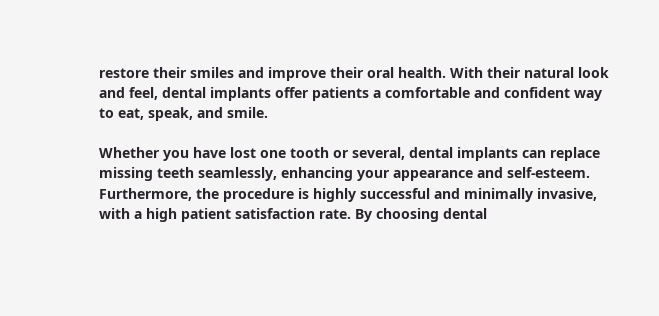restore their smiles and improve their oral health. With their natural look and feel, dental implants offer patients a comfortable and confident way to eat, speak, and smile.

Whether you have lost one tooth or several, dental implants can replace missing teeth seamlessly, enhancing your appearance and self-esteem. Furthermore, the procedure is highly successful and minimally invasive, with a high patient satisfaction rate. By choosing dental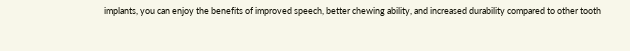implants, you can enjoy the benefits of improved speech, better chewing ability, and increased durability compared to other tooth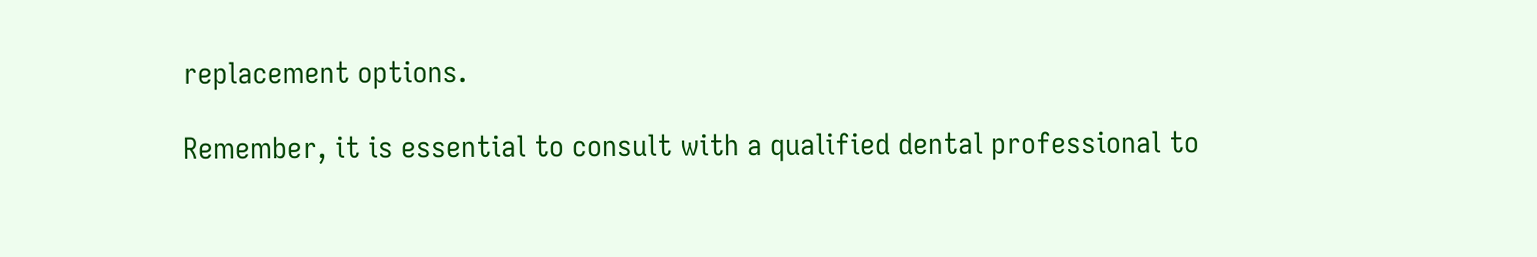replacement options.

Remember, it is essential to consult with a qualified dental professional to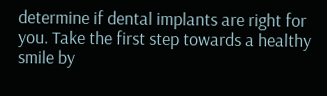determine if dental implants are right for you. Take the first step towards a healthy smile by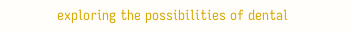exploring the possibilities of dental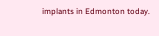implants in Edmonton today.